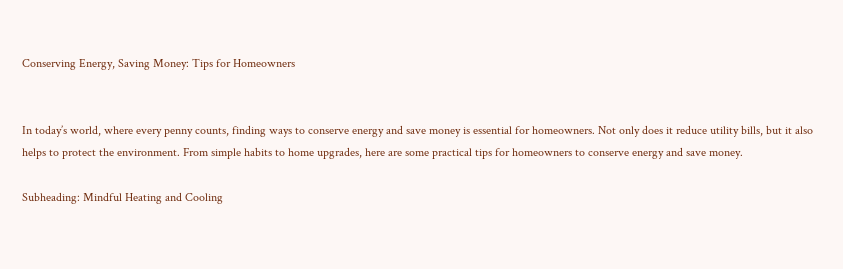Conserving Energy, Saving Money: Tips for Homeowners


In today’s world, where every penny counts, finding ways to conserve energy and save money is essential for homeowners. Not only does it reduce utility bills, but it also helps to protect the environment. From simple habits to home upgrades, here are some practical tips for homeowners to conserve energy and save money.

Subheading: Mindful Heating and Cooling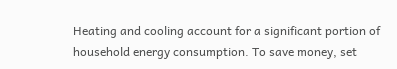Heating and cooling account for a significant portion of household energy consumption. To save money, set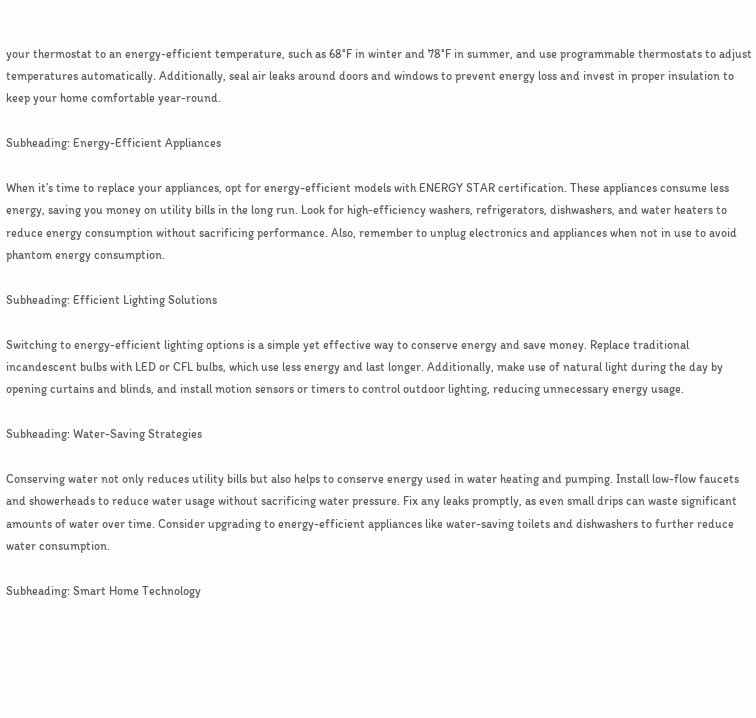your thermostat to an energy-efficient temperature, such as 68°F in winter and 78°F in summer, and use programmable thermostats to adjust temperatures automatically. Additionally, seal air leaks around doors and windows to prevent energy loss and invest in proper insulation to keep your home comfortable year-round.

Subheading: Energy-Efficient Appliances

When it’s time to replace your appliances, opt for energy-efficient models with ENERGY STAR certification. These appliances consume less energy, saving you money on utility bills in the long run. Look for high-efficiency washers, refrigerators, dishwashers, and water heaters to reduce energy consumption without sacrificing performance. Also, remember to unplug electronics and appliances when not in use to avoid phantom energy consumption.

Subheading: Efficient Lighting Solutions

Switching to energy-efficient lighting options is a simple yet effective way to conserve energy and save money. Replace traditional incandescent bulbs with LED or CFL bulbs, which use less energy and last longer. Additionally, make use of natural light during the day by opening curtains and blinds, and install motion sensors or timers to control outdoor lighting, reducing unnecessary energy usage.

Subheading: Water-Saving Strategies

Conserving water not only reduces utility bills but also helps to conserve energy used in water heating and pumping. Install low-flow faucets and showerheads to reduce water usage without sacrificing water pressure. Fix any leaks promptly, as even small drips can waste significant amounts of water over time. Consider upgrading to energy-efficient appliances like water-saving toilets and dishwashers to further reduce water consumption.

Subheading: Smart Home Technology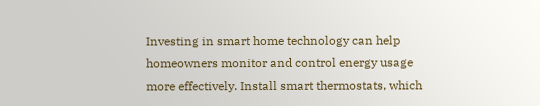Investing in smart home technology can help homeowners monitor and control energy usage more effectively. Install smart thermostats, which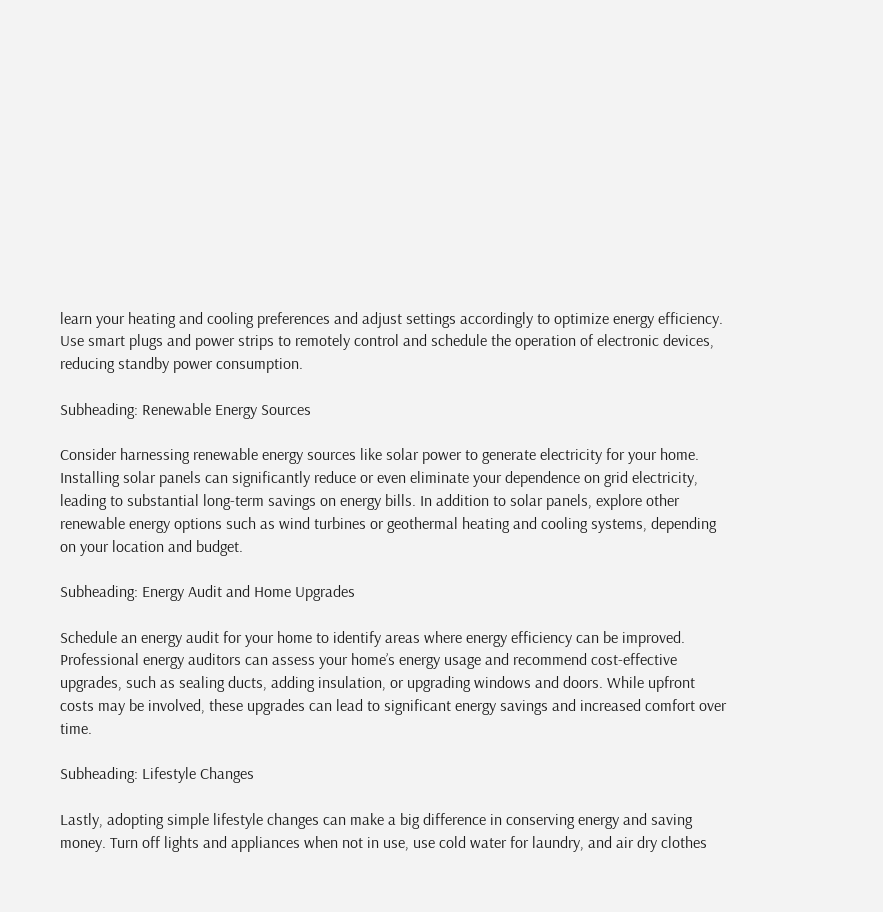learn your heating and cooling preferences and adjust settings accordingly to optimize energy efficiency. Use smart plugs and power strips to remotely control and schedule the operation of electronic devices, reducing standby power consumption.

Subheading: Renewable Energy Sources

Consider harnessing renewable energy sources like solar power to generate electricity for your home. Installing solar panels can significantly reduce or even eliminate your dependence on grid electricity, leading to substantial long-term savings on energy bills. In addition to solar panels, explore other renewable energy options such as wind turbines or geothermal heating and cooling systems, depending on your location and budget.

Subheading: Energy Audit and Home Upgrades

Schedule an energy audit for your home to identify areas where energy efficiency can be improved. Professional energy auditors can assess your home’s energy usage and recommend cost-effective upgrades, such as sealing ducts, adding insulation, or upgrading windows and doors. While upfront costs may be involved, these upgrades can lead to significant energy savings and increased comfort over time.

Subheading: Lifestyle Changes

Lastly, adopting simple lifestyle changes can make a big difference in conserving energy and saving money. Turn off lights and appliances when not in use, use cold water for laundry, and air dry clothes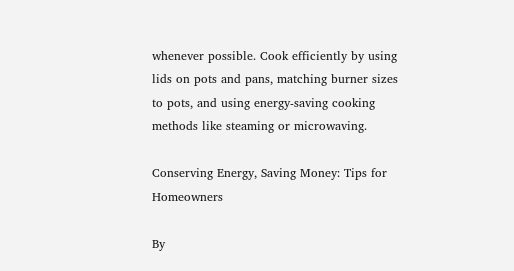whenever possible. Cook efficiently by using lids on pots and pans, matching burner sizes to pots, and using energy-saving cooking methods like steaming or microwaving.

Conserving Energy, Saving Money: Tips for Homeowners

By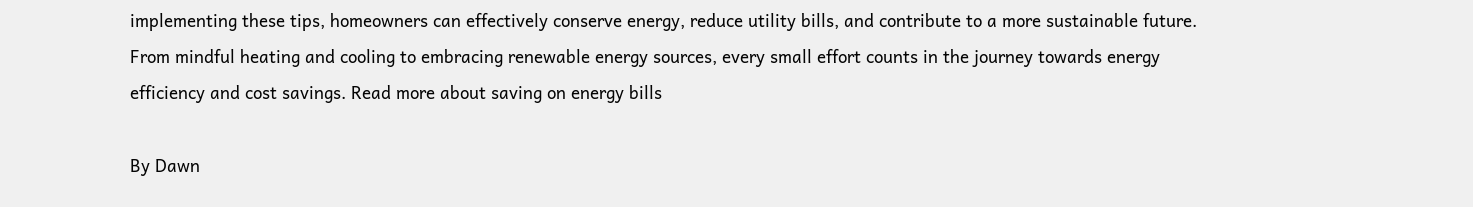implementing these tips, homeowners can effectively conserve energy, reduce utility bills, and contribute to a more sustainable future. From mindful heating and cooling to embracing renewable energy sources, every small effort counts in the journey towards energy efficiency and cost savings. Read more about saving on energy bills

By Dawn